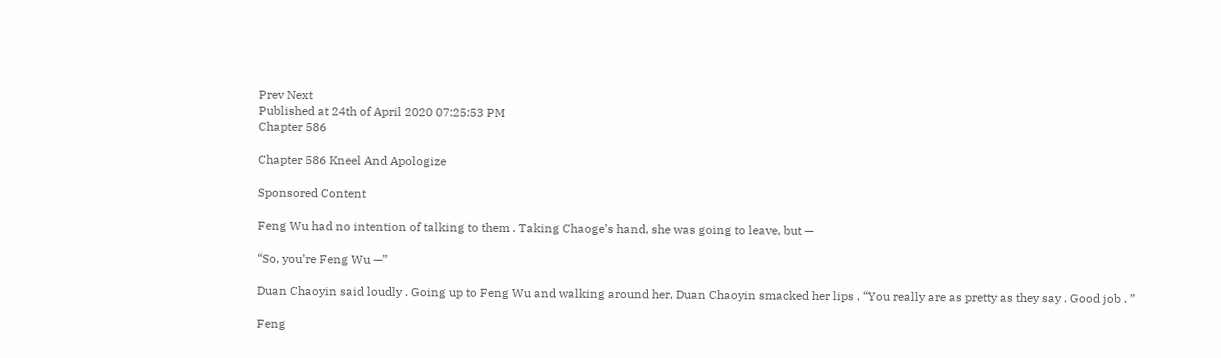Prev Next
Published at 24th of April 2020 07:25:53 PM
Chapter 586

Chapter 586 Kneel And Apologize

Sponsored Content

Feng Wu had no intention of talking to them . Taking Chaoge’s hand, she was going to leave, but —

“So, you’re Feng Wu —”

Duan Chaoyin said loudly . Going up to Feng Wu and walking around her, Duan Chaoyin smacked her lips . “You really are as pretty as they say . Good job . ”

Feng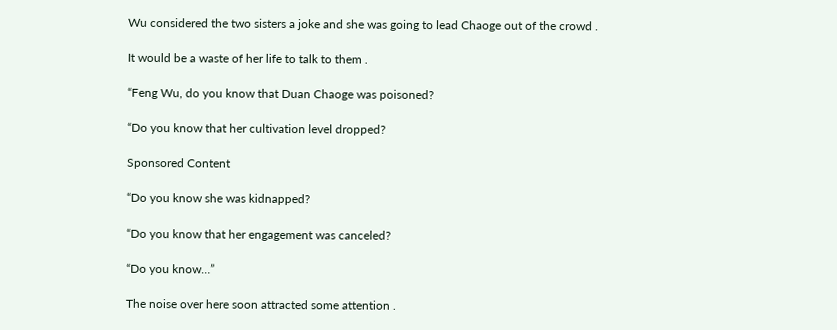Wu considered the two sisters a joke and she was going to lead Chaoge out of the crowd .

It would be a waste of her life to talk to them .

“Feng Wu, do you know that Duan Chaoge was poisoned?

“Do you know that her cultivation level dropped?

Sponsored Content

“Do you know she was kidnapped?

“Do you know that her engagement was canceled?

“Do you know…”

The noise over here soon attracted some attention .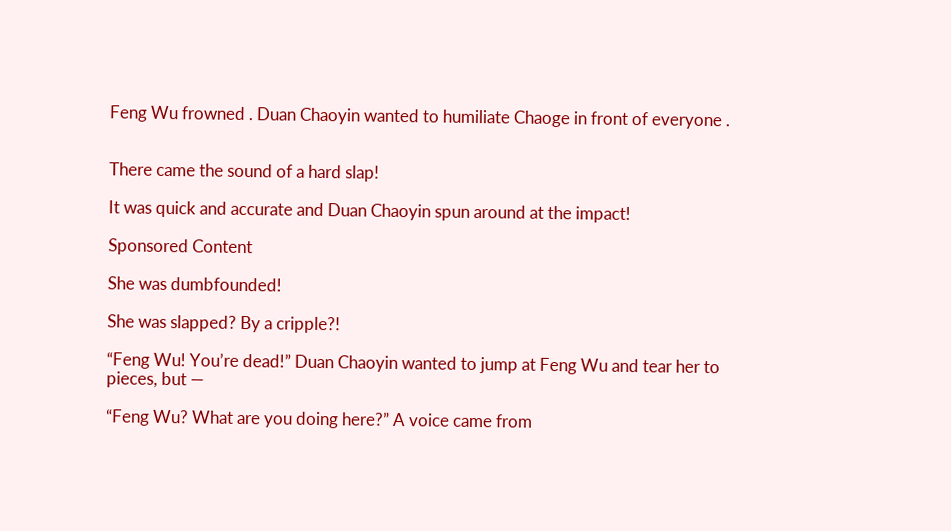Feng Wu frowned . Duan Chaoyin wanted to humiliate Chaoge in front of everyone .


There came the sound of a hard slap!

It was quick and accurate and Duan Chaoyin spun around at the impact!

Sponsored Content

She was dumbfounded!

She was slapped? By a cripple?!

“Feng Wu! You’re dead!” Duan Chaoyin wanted to jump at Feng Wu and tear her to pieces, but —

“Feng Wu? What are you doing here?” A voice came from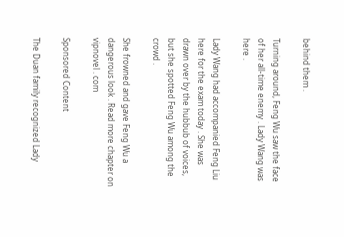behind them .

Turning around, Feng Wu saw the face of her all-time enemy . Lady Wang was here .

Lady Wang had accompanied Feng Liu here for the exam today . She was drawn over by the hubbub of voices, but she spotted Feng Wu among the crowd .

She frowned and gave Feng Wu a dangerous look . Read more chapter on vipnovel . com

Sponsored Content

The Duan family recognized Lady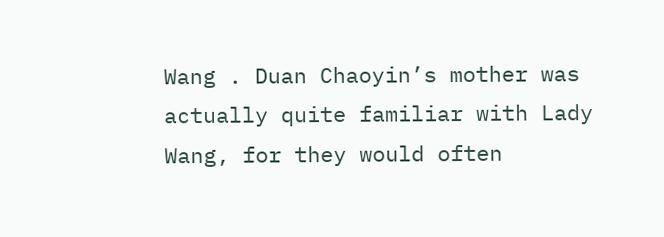Wang . Duan Chaoyin’s mother was actually quite familiar with Lady Wang, for they would often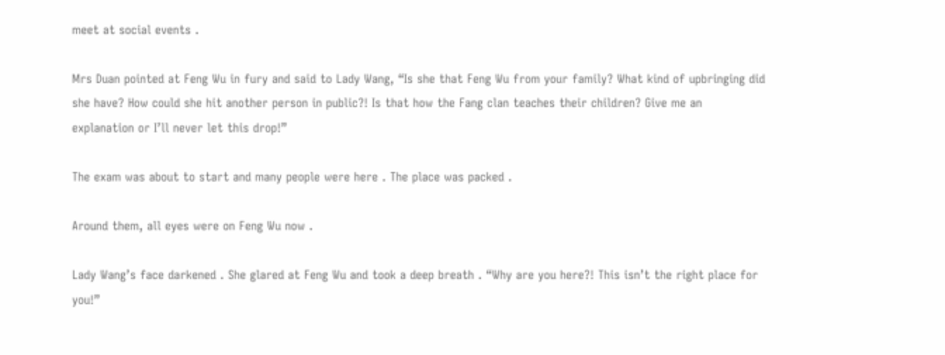meet at social events .

Mrs Duan pointed at Feng Wu in fury and said to Lady Wang, “Is she that Feng Wu from your family? What kind of upbringing did she have? How could she hit another person in public?! Is that how the Fang clan teaches their children? Give me an explanation or I’ll never let this drop!”

The exam was about to start and many people were here . The place was packed .

Around them, all eyes were on Feng Wu now .

Lady Wang’s face darkened . She glared at Feng Wu and took a deep breath . “Why are you here?! This isn’t the right place for you!”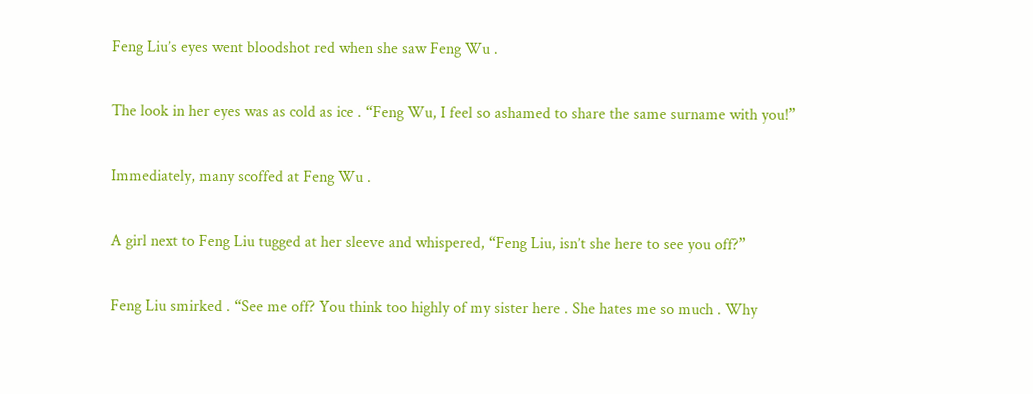Feng Liu’s eyes went bloodshot red when she saw Feng Wu .

The look in her eyes was as cold as ice . “Feng Wu, I feel so ashamed to share the same surname with you!”

Immediately, many scoffed at Feng Wu .

A girl next to Feng Liu tugged at her sleeve and whispered, “Feng Liu, isn’t she here to see you off?”

Feng Liu smirked . “See me off? You think too highly of my sister here . She hates me so much . Why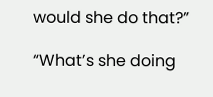would she do that?”

“What’s she doing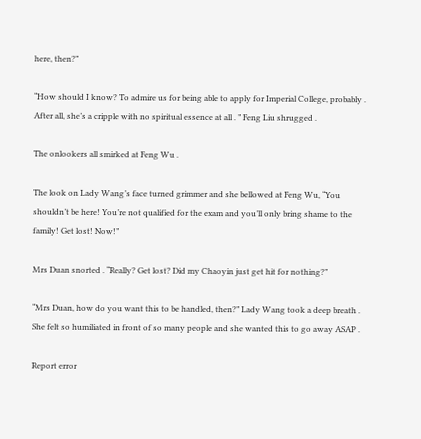here, then?”

“How should I know? To admire us for being able to apply for Imperial College, probably . After all, she’s a cripple with no spiritual essence at all . ” Feng Liu shrugged .

The onlookers all smirked at Feng Wu .

The look on Lady Wang’s face turned grimmer and she bellowed at Feng Wu, “You shouldn’t be here! You’re not qualified for the exam and you’ll only bring shame to the family! Get lost! Now!”

Mrs Duan snorted . “Really? Get lost? Did my Chaoyin just get hit for nothing?”

“Mrs Duan, how do you want this to be handled, then?” Lady Wang took a deep breath . She felt so humiliated in front of so many people and she wanted this to go away ASAP .

Report error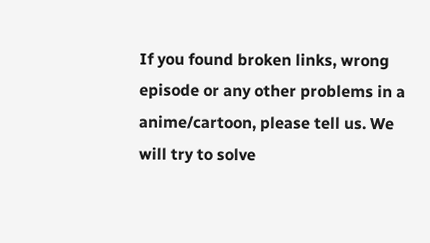If you found broken links, wrong episode or any other problems in a anime/cartoon, please tell us. We will try to solve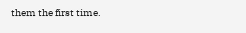them the first time.